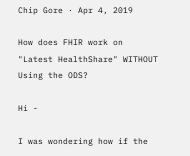Chip Gore · Apr 4, 2019

How does FHIR work on "Latest HealthShare" WITHOUT Using the ODS?

Hi -

I was wondering how if the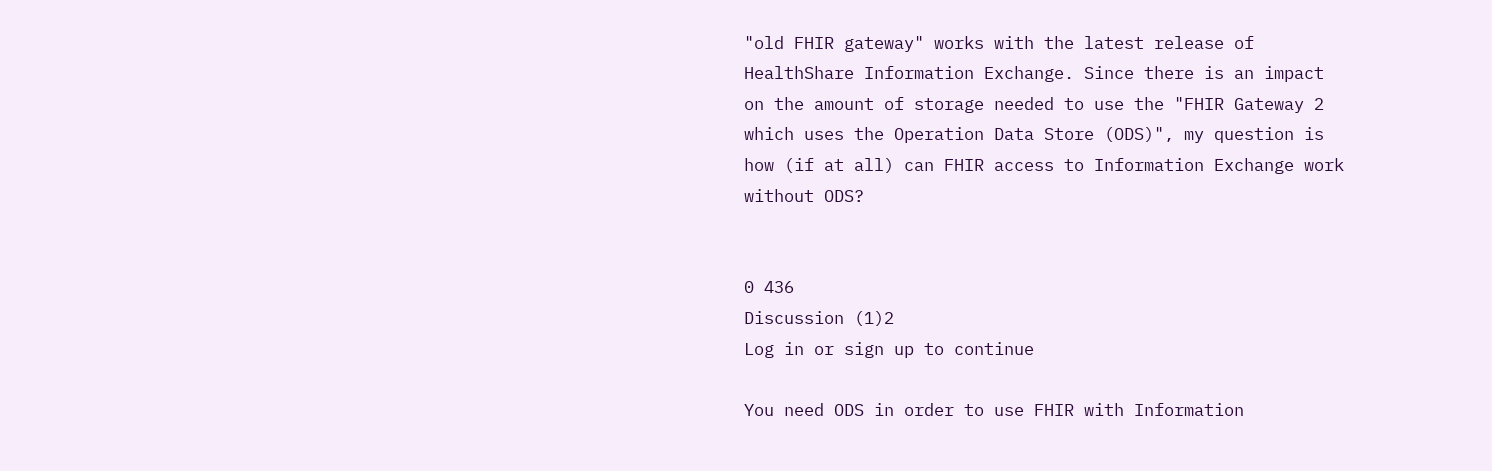"old FHIR gateway" works with the latest release of HealthShare Information Exchange. Since there is an impact on the amount of storage needed to use the "FHIR Gateway 2 which uses the Operation Data Store (ODS)", my question is how (if at all) can FHIR access to Information Exchange work without ODS?


0 436
Discussion (1)2
Log in or sign up to continue

You need ODS in order to use FHIR with Information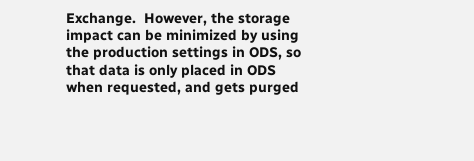Exchange.  However, the storage impact can be minimized by using the production settings in ODS, so that data is only placed in ODS when requested, and gets purged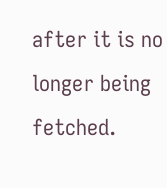after it is no longer being fetched.